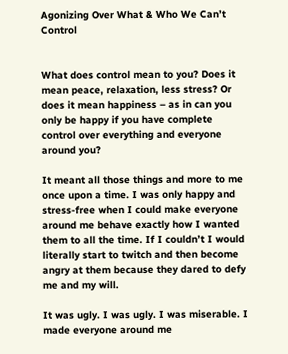Agonizing Over What & Who We Can’t Control


What does control mean to you? Does it mean peace, relaxation, less stress? Or does it mean happiness – as in can you only be happy if you have complete control over everything and everyone around you?

It meant all those things and more to me once upon a time. I was only happy and stress-free when I could make everyone around me behave exactly how I wanted them to all the time. If I couldn’t I would literally start to twitch and then become angry at them because they dared to defy me and my will.

It was ugly. I was ugly. I was miserable. I made everyone around me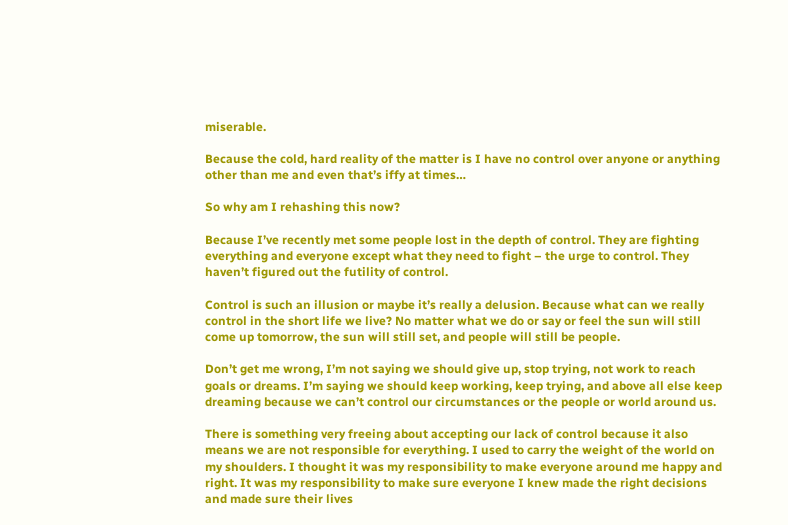miserable.

Because the cold, hard reality of the matter is I have no control over anyone or anything other than me and even that’s iffy at times…

So why am I rehashing this now?

Because I’ve recently met some people lost in the depth of control. They are fighting everything and everyone except what they need to fight – the urge to control. They haven’t figured out the futility of control.

Control is such an illusion or maybe it’s really a delusion. Because what can we really control in the short life we live? No matter what we do or say or feel the sun will still come up tomorrow, the sun will still set, and people will still be people.

Don’t get me wrong, I’m not saying we should give up, stop trying, not work to reach goals or dreams. I’m saying we should keep working, keep trying, and above all else keep dreaming because we can’t control our circumstances or the people or world around us.

There is something very freeing about accepting our lack of control because it also means we are not responsible for everything. I used to carry the weight of the world on my shoulders. I thought it was my responsibility to make everyone around me happy and right. It was my responsibility to make sure everyone I knew made the right decisions and made sure their lives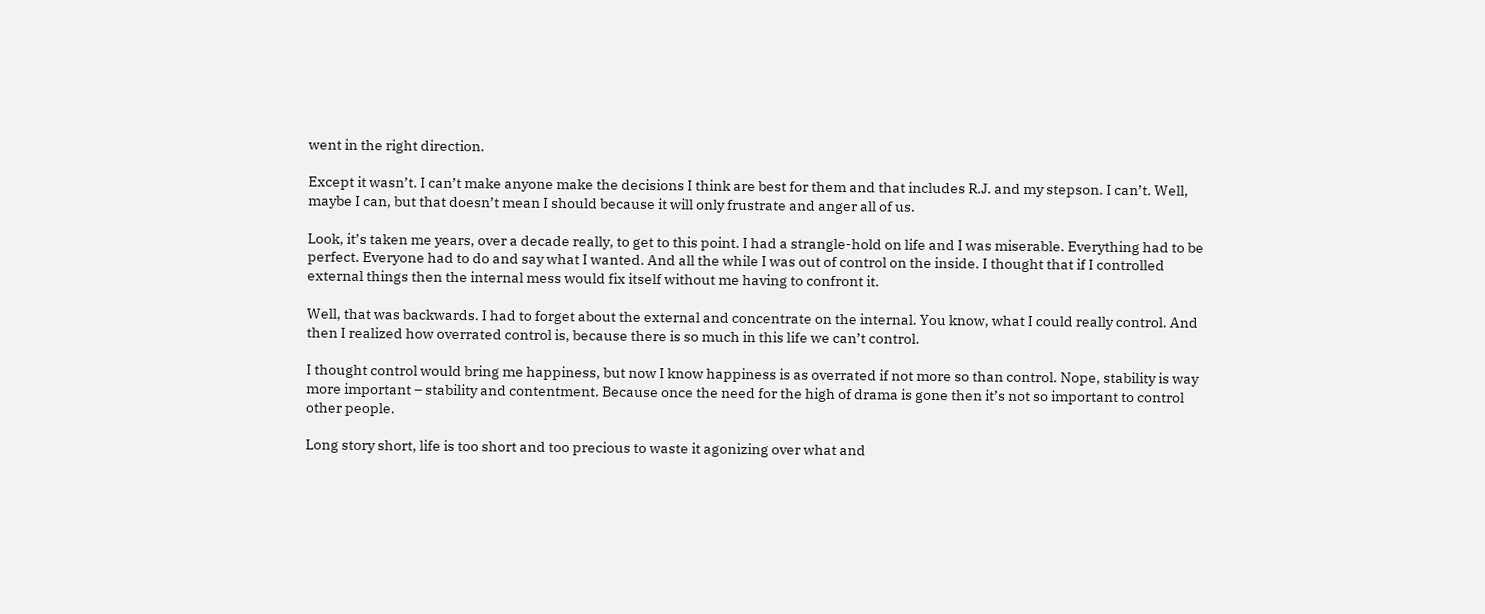went in the right direction.

Except it wasn’t. I can’t make anyone make the decisions I think are best for them and that includes R.J. and my stepson. I can’t. Well, maybe I can, but that doesn’t mean I should because it will only frustrate and anger all of us.

Look, it’s taken me years, over a decade really, to get to this point. I had a strangle-hold on life and I was miserable. Everything had to be perfect. Everyone had to do and say what I wanted. And all the while I was out of control on the inside. I thought that if I controlled external things then the internal mess would fix itself without me having to confront it.

Well, that was backwards. I had to forget about the external and concentrate on the internal. You know, what I could really control. And then I realized how overrated control is, because there is so much in this life we can’t control.

I thought control would bring me happiness, but now I know happiness is as overrated if not more so than control. Nope, stability is way more important – stability and contentment. Because once the need for the high of drama is gone then it’s not so important to control other people.

Long story short, life is too short and too precious to waste it agonizing over what and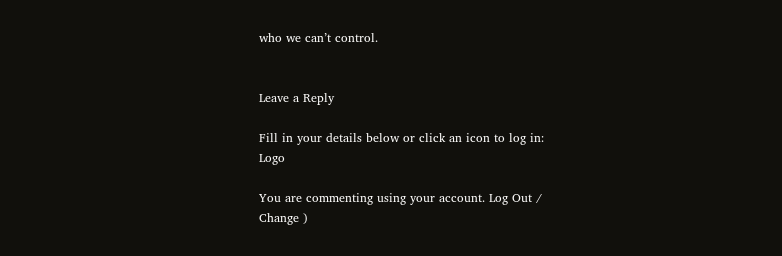who we can’t control.


Leave a Reply

Fill in your details below or click an icon to log in: Logo

You are commenting using your account. Log Out /  Change )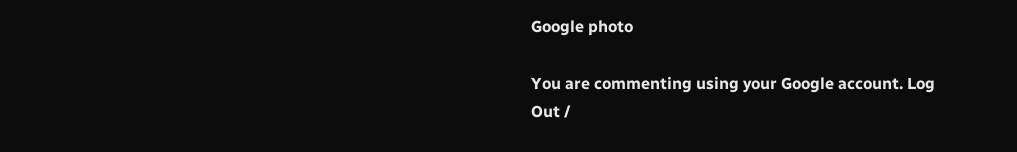Google photo

You are commenting using your Google account. Log Out /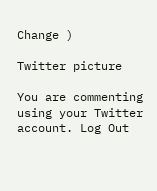Change )

Twitter picture

You are commenting using your Twitter account. Log Out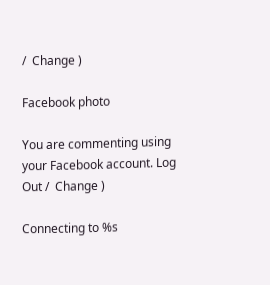/  Change )

Facebook photo

You are commenting using your Facebook account. Log Out /  Change )

Connecting to %s